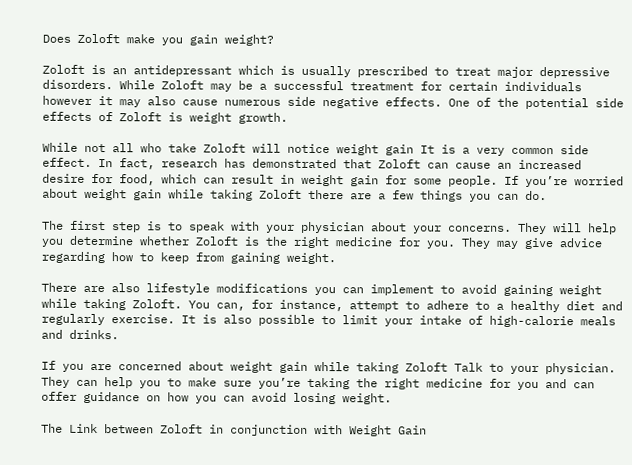Does Zoloft make you gain weight?

Zoloft is an antidepressant which is usually prescribed to treat major depressive disorders. While Zoloft may be a successful treatment for certain individuals however it may also cause numerous side negative effects. One of the potential side effects of Zoloft is weight growth.

While not all who take Zoloft will notice weight gain It is a very common side effect. In fact, research has demonstrated that Zoloft can cause an increased desire for food, which can result in weight gain for some people. If you’re worried about weight gain while taking Zoloft there are a few things you can do.

The first step is to speak with your physician about your concerns. They will help you determine whether Zoloft is the right medicine for you. They may give advice regarding how to keep from gaining weight.

There are also lifestyle modifications you can implement to avoid gaining weight while taking Zoloft. You can, for instance, attempt to adhere to a healthy diet and regularly exercise. It is also possible to limit your intake of high-calorie meals and drinks.

If you are concerned about weight gain while taking Zoloft Talk to your physician. They can help you to make sure you’re taking the right medicine for you and can offer guidance on how you can avoid losing weight.

The Link between Zoloft in conjunction with Weight Gain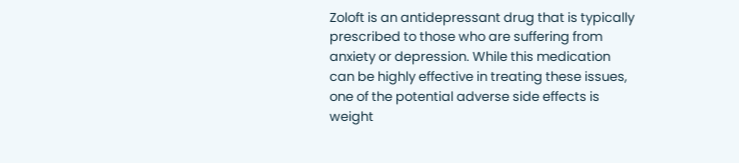Zoloft is an antidepressant drug that is typically prescribed to those who are suffering from anxiety or depression. While this medication can be highly effective in treating these issues, one of the potential adverse side effects is weight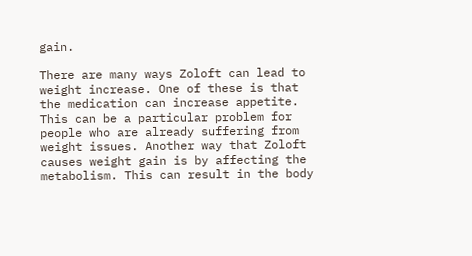gain.

There are many ways Zoloft can lead to weight increase. One of these is that the medication can increase appetite. This can be a particular problem for people who are already suffering from weight issues. Another way that Zoloft causes weight gain is by affecting the metabolism. This can result in the body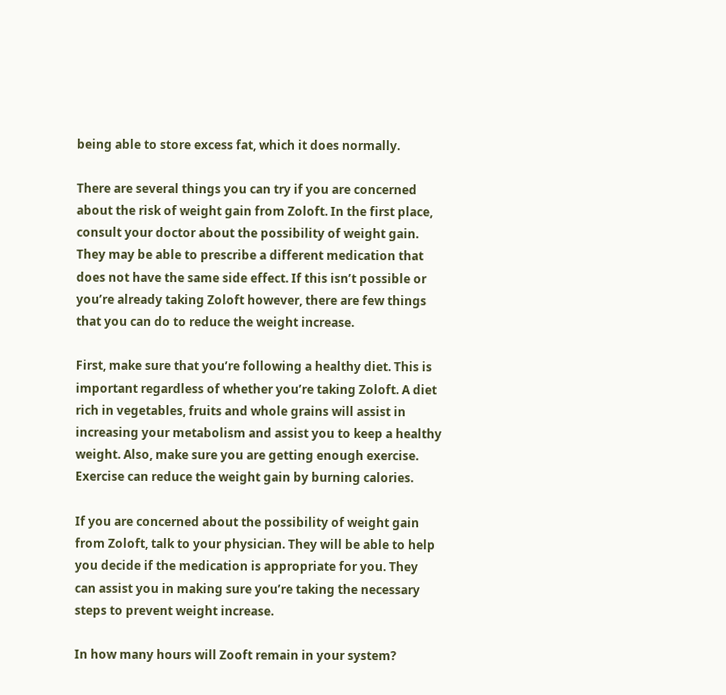being able to store excess fat, which it does normally.

There are several things you can try if you are concerned about the risk of weight gain from Zoloft. In the first place, consult your doctor about the possibility of weight gain. They may be able to prescribe a different medication that does not have the same side effect. If this isn’t possible or you’re already taking Zoloft however, there are few things that you can do to reduce the weight increase.

First, make sure that you’re following a healthy diet. This is important regardless of whether you’re taking Zoloft. A diet rich in vegetables, fruits and whole grains will assist in increasing your metabolism and assist you to keep a healthy weight. Also, make sure you are getting enough exercise. Exercise can reduce the weight gain by burning calories.

If you are concerned about the possibility of weight gain from Zoloft, talk to your physician. They will be able to help you decide if the medication is appropriate for you. They can assist you in making sure you’re taking the necessary steps to prevent weight increase.

In how many hours will Zooft remain in your system?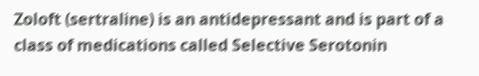Zoloft (sertraline) is an antidepressant and is part of a class of medications called Selective Serotonin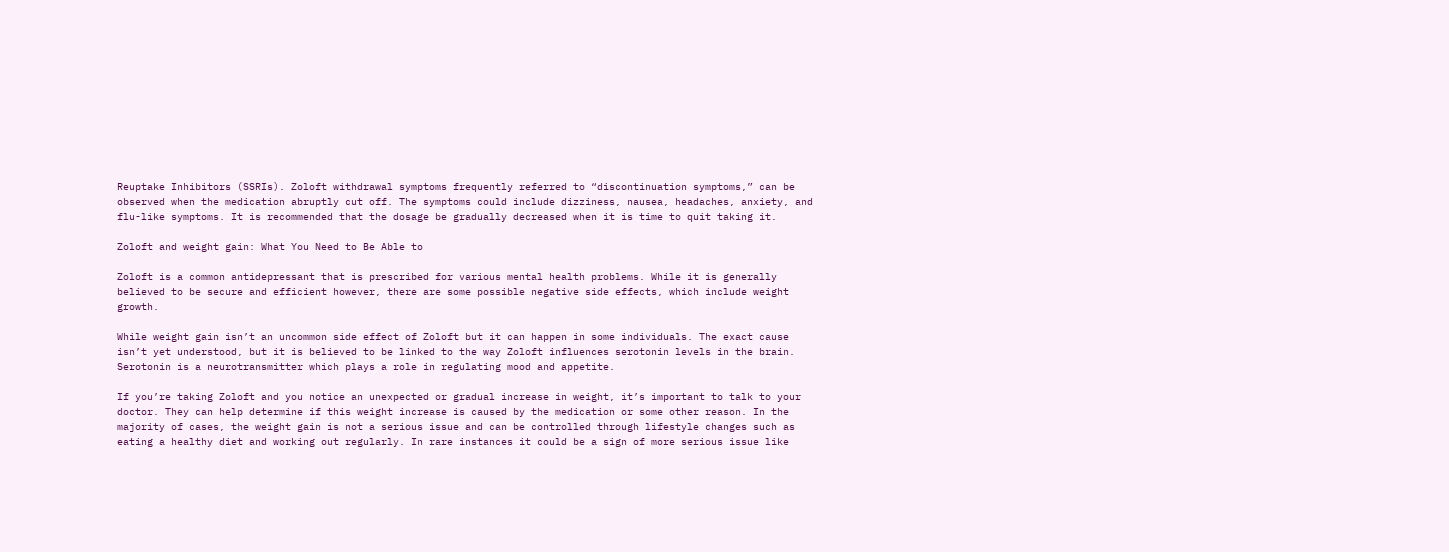Reuptake Inhibitors (SSRIs). Zoloft withdrawal symptoms frequently referred to “discontinuation symptoms,” can be observed when the medication abruptly cut off. The symptoms could include dizziness, nausea, headaches, anxiety, and flu-like symptoms. It is recommended that the dosage be gradually decreased when it is time to quit taking it.

Zoloft and weight gain: What You Need to Be Able to

Zoloft is a common antidepressant that is prescribed for various mental health problems. While it is generally believed to be secure and efficient however, there are some possible negative side effects, which include weight growth.

While weight gain isn’t an uncommon side effect of Zoloft but it can happen in some individuals. The exact cause isn’t yet understood, but it is believed to be linked to the way Zoloft influences serotonin levels in the brain. Serotonin is a neurotransmitter which plays a role in regulating mood and appetite.

If you’re taking Zoloft and you notice an unexpected or gradual increase in weight, it’s important to talk to your doctor. They can help determine if this weight increase is caused by the medication or some other reason. In the majority of cases, the weight gain is not a serious issue and can be controlled through lifestyle changes such as eating a healthy diet and working out regularly. In rare instances it could be a sign of more serious issue like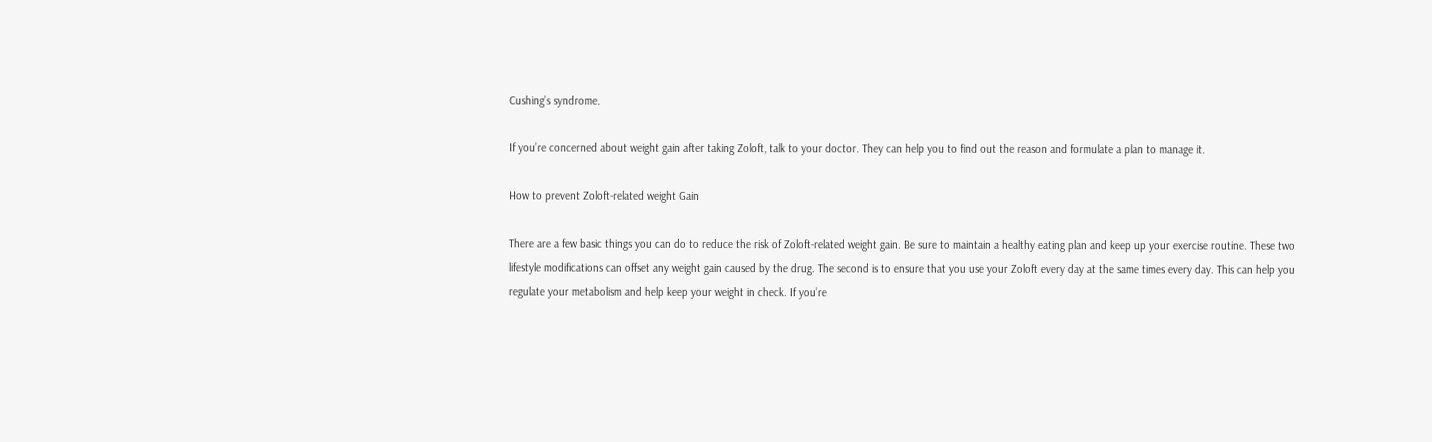Cushing’s syndrome.

If you’re concerned about weight gain after taking Zoloft, talk to your doctor. They can help you to find out the reason and formulate a plan to manage it.

How to prevent Zoloft-related weight Gain

There are a few basic things you can do to reduce the risk of Zoloft-related weight gain. Be sure to maintain a healthy eating plan and keep up your exercise routine. These two lifestyle modifications can offset any weight gain caused by the drug. The second is to ensure that you use your Zoloft every day at the same times every day. This can help you regulate your metabolism and help keep your weight in check. If you’re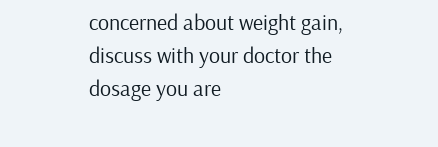concerned about weight gain, discuss with your doctor the dosage you are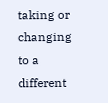taking or changing to a different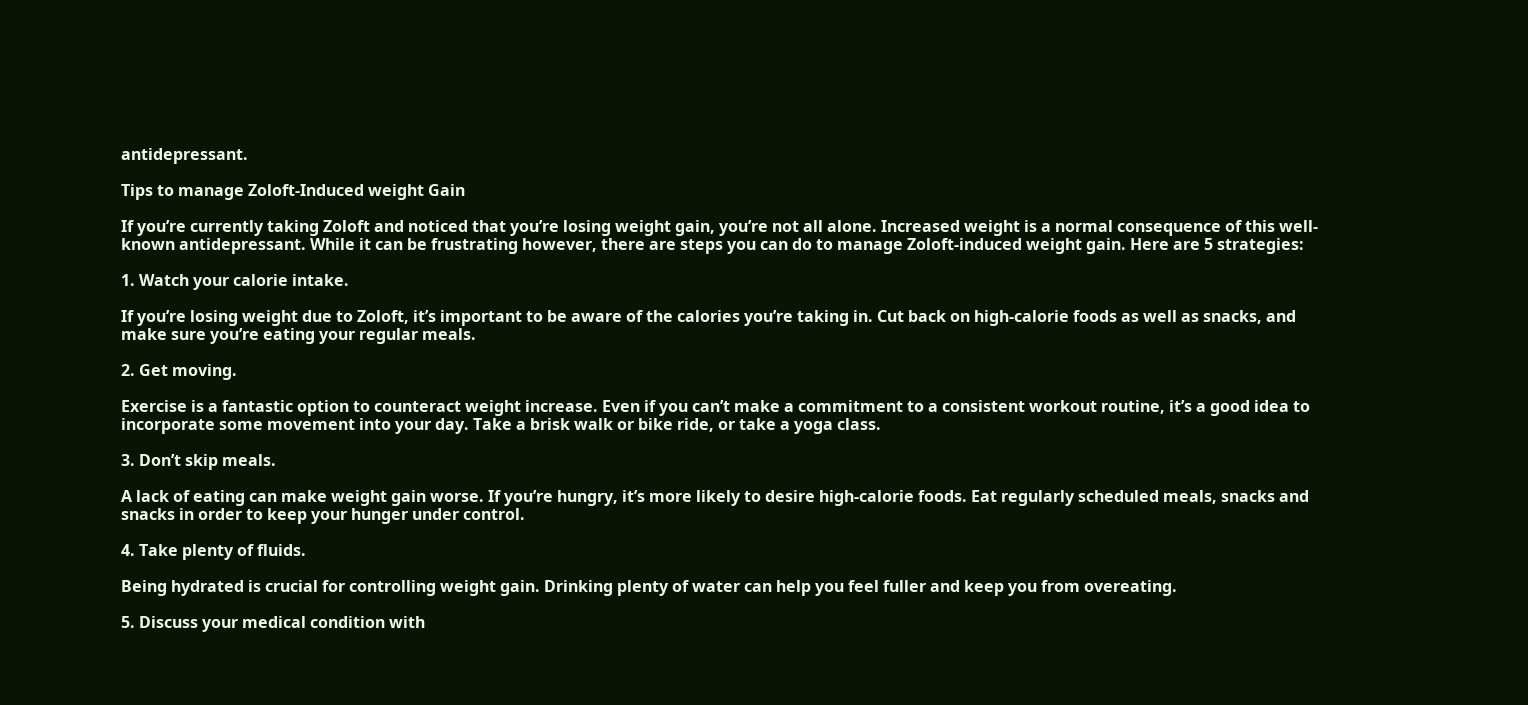antidepressant.

Tips to manage Zoloft-Induced weight Gain

If you’re currently taking Zoloft and noticed that you’re losing weight gain, you’re not all alone. Increased weight is a normal consequence of this well-known antidepressant. While it can be frustrating however, there are steps you can do to manage Zoloft-induced weight gain. Here are 5 strategies:

1. Watch your calorie intake.

If you’re losing weight due to Zoloft, it’s important to be aware of the calories you’re taking in. Cut back on high-calorie foods as well as snacks, and make sure you’re eating your regular meals.

2. Get moving.

Exercise is a fantastic option to counteract weight increase. Even if you can’t make a commitment to a consistent workout routine, it’s a good idea to incorporate some movement into your day. Take a brisk walk or bike ride, or take a yoga class.

3. Don’t skip meals.

A lack of eating can make weight gain worse. If you’re hungry, it’s more likely to desire high-calorie foods. Eat regularly scheduled meals, snacks and snacks in order to keep your hunger under control.

4. Take plenty of fluids.

Being hydrated is crucial for controlling weight gain. Drinking plenty of water can help you feel fuller and keep you from overeating.

5. Discuss your medical condition with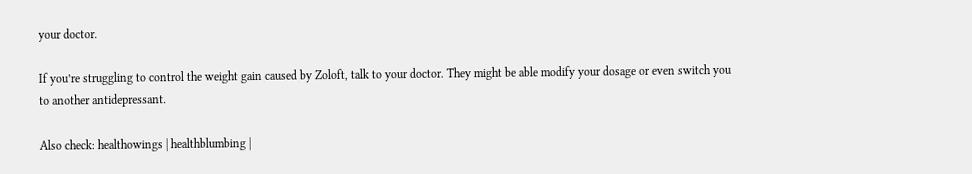your doctor.

If you’re struggling to control the weight gain caused by Zoloft, talk to your doctor. They might be able modify your dosage or even switch you to another antidepressant.

Also check: healthowings | healthblumbing |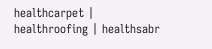healthcarpet | healthroofing | healthsabr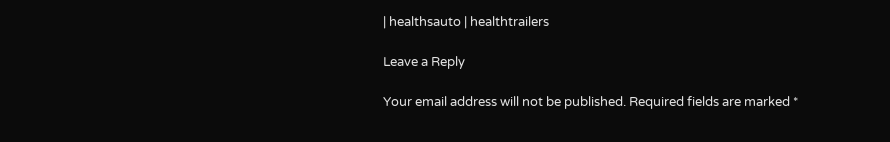| healthsauto | healthtrailers

Leave a Reply

Your email address will not be published. Required fields are marked *